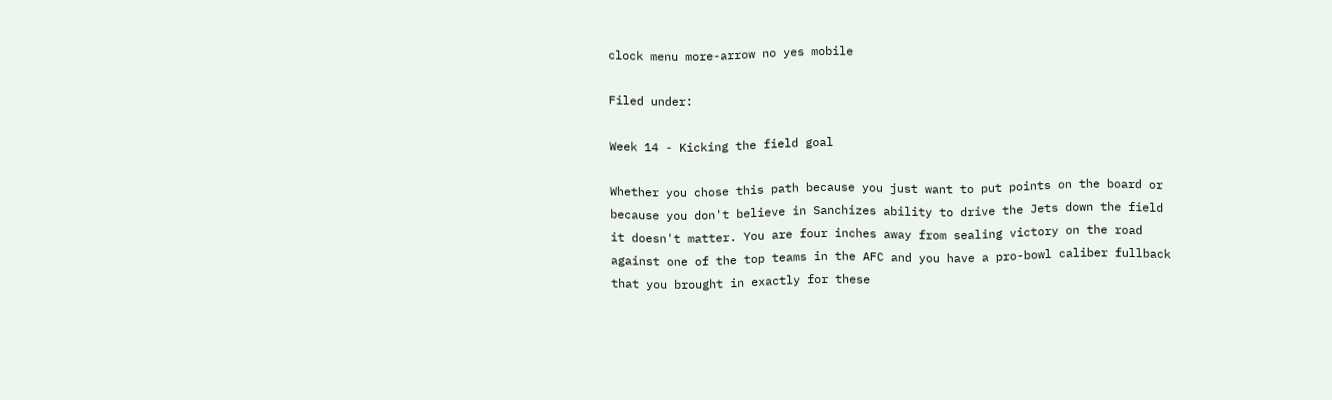clock menu more-arrow no yes mobile

Filed under:

Week 14 - Kicking the field goal

Whether you chose this path because you just want to put points on the board or because you don't believe in Sanchizes ability to drive the Jets down the field it doesn't matter. You are four inches away from sealing victory on the road against one of the top teams in the AFC and you have a pro-bowl caliber fullback that you brought in exactly for these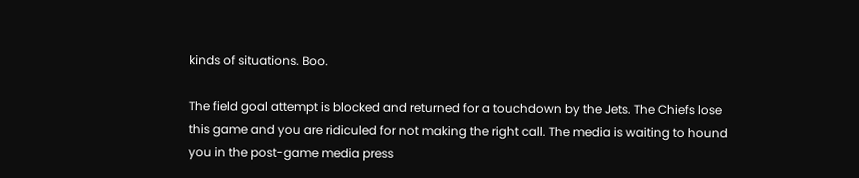kinds of situations. Boo.

The field goal attempt is blocked and returned for a touchdown by the Jets. The Chiefs lose this game and you are ridiculed for not making the right call. The media is waiting to hound you in the post-game media press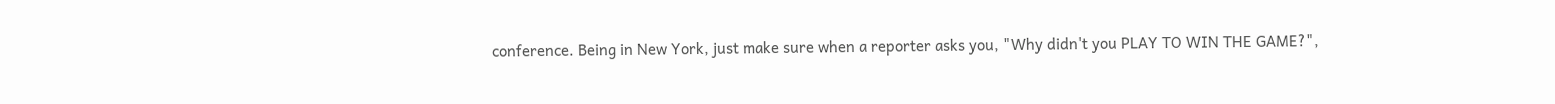conference. Being in New York, just make sure when a reporter asks you, "Why didn't you PLAY TO WIN THE GAME?",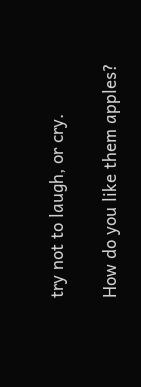try not to laugh, or cry.

How do you like them apples?